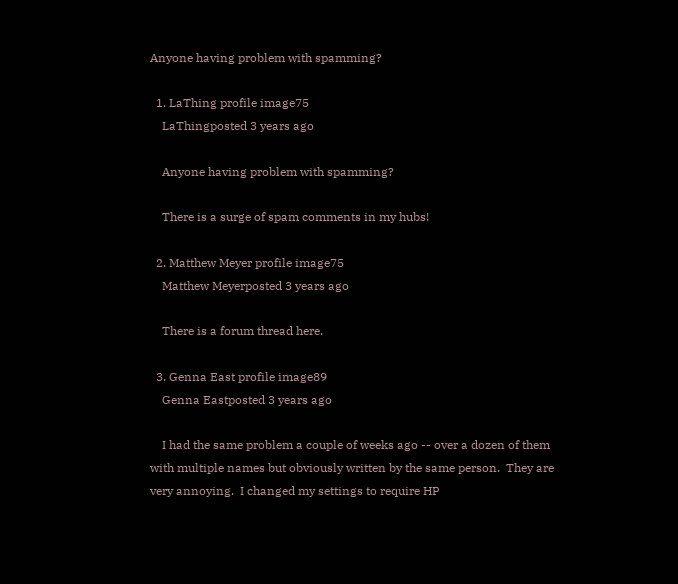Anyone having problem with spamming?

  1. LaThing profile image75
    LaThingposted 3 years ago

    Anyone having problem with spamming?

    There is a surge of spam comments in my hubs!

  2. Matthew Meyer profile image75
    Matthew Meyerposted 3 years ago

    There is a forum thread here.

  3. Genna East profile image89
    Genna Eastposted 3 years ago

    I had the same problem a couple of weeks ago -- over a dozen of them with multiple names but obviously written by the same person.  They are very annoying.  I changed my settings to require HP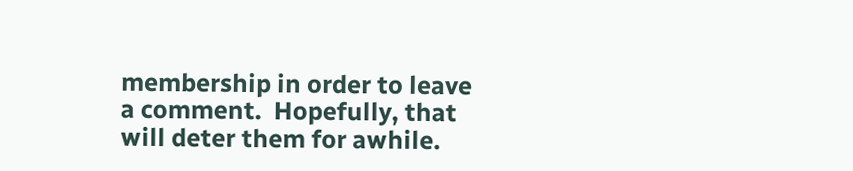membership in order to leave a comment.  Hopefully, that will deter them for awhile.